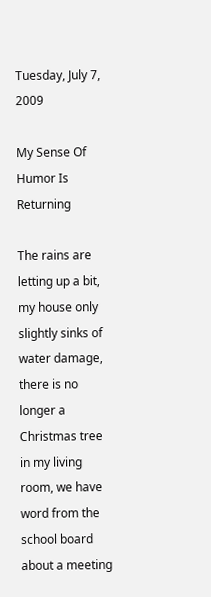Tuesday, July 7, 2009

My Sense Of Humor Is Returning

The rains are letting up a bit, my house only slightly sinks of water damage, there is no longer a Christmas tree in my living room, we have word from the school board about a meeting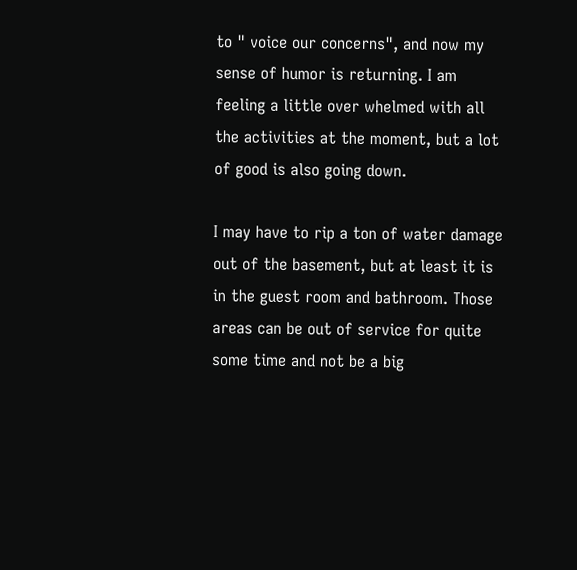to " voice our concerns", and now my sense of humor is returning. I am feeling a little over whelmed with all the activities at the moment, but a lot of good is also going down.

I may have to rip a ton of water damage out of the basement, but at least it is in the guest room and bathroom. Those areas can be out of service for quite some time and not be a big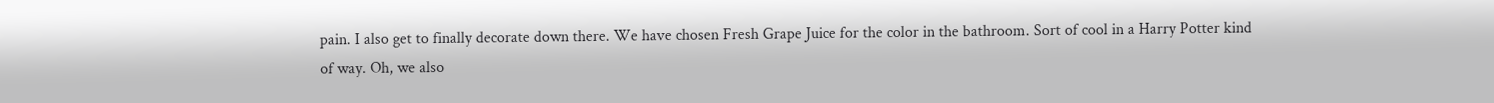pain. I also get to finally decorate down there. We have chosen Fresh Grape Juice for the color in the bathroom. Sort of cool in a Harry Potter kind of way. Oh, we also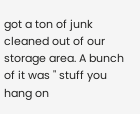got a ton of junk cleaned out of our storage area. A bunch of it was " stuff you hang on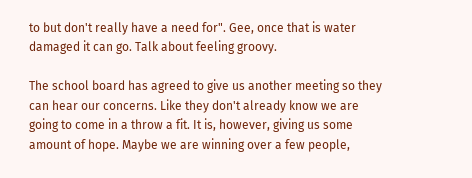to but don't really have a need for". Gee, once that is water damaged it can go. Talk about feeling groovy.

The school board has agreed to give us another meeting so they can hear our concerns. Like they don't already know we are going to come in a throw a fit. It is, however, giving us some amount of hope. Maybe we are winning over a few people,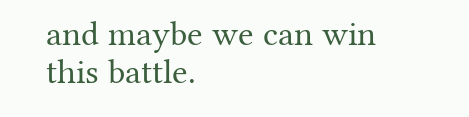and maybe we can win this battle.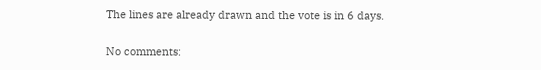The lines are already drawn and the vote is in 6 days.

No comments: